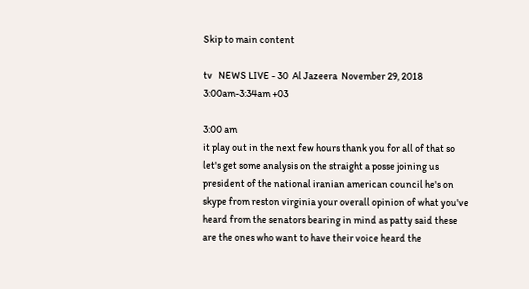Skip to main content

tv   NEWS LIVE - 30  Al Jazeera  November 29, 2018 3:00am-3:34am +03

3:00 am
it play out in the next few hours thank you for all of that so let's get some analysis on the straight a posse joining us president of the national iranian american council he's on skype from reston virginia your overall opinion of what you've heard from the senators bearing in mind as patty said these are the ones who want to have their voice heard the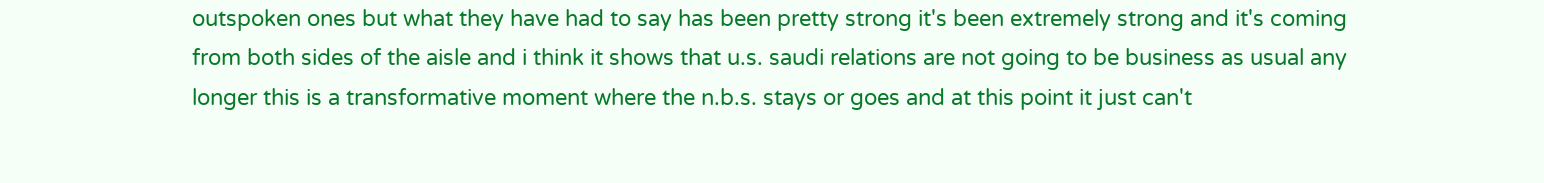outspoken ones but what they have had to say has been pretty strong it's been extremely strong and it's coming from both sides of the aisle and i think it shows that u.s. saudi relations are not going to be business as usual any longer this is a transformative moment where the n.b.s. stays or goes and at this point it just can't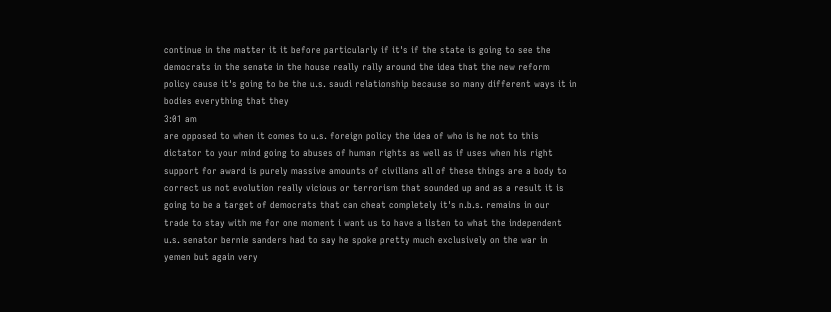continue in the matter it it before particularly if it's if the state is going to see the democrats in the senate in the house really rally around the idea that the new reform policy cause it's going to be the u.s. saudi relationship because so many different ways it in bodies everything that they
3:01 am
are opposed to when it comes to u.s. foreign policy the idea of who is he not to this dictator to your mind going to abuses of human rights as well as if uses when his right support for award is purely massive amounts of civilians all of these things are a body to correct us not evolution really vicious or terrorism that sounded up and as a result it is going to be a target of democrats that can cheat completely it's n.b.s. remains in our trade to stay with me for one moment i want us to have a listen to what the independent u.s. senator bernie sanders had to say he spoke pretty much exclusively on the war in yemen but again very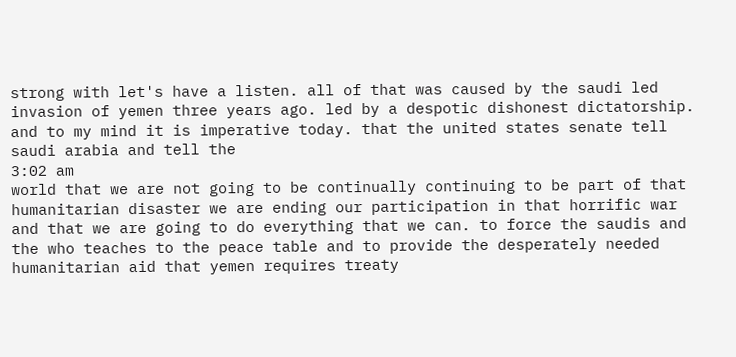strong with let's have a listen. all of that was caused by the saudi led invasion of yemen three years ago. led by a despotic dishonest dictatorship. and to my mind it is imperative today. that the united states senate tell saudi arabia and tell the
3:02 am
world that we are not going to be continually continuing to be part of that humanitarian disaster we are ending our participation in that horrific war and that we are going to do everything that we can. to force the saudis and the who teaches to the peace table and to provide the desperately needed humanitarian aid that yemen requires treaty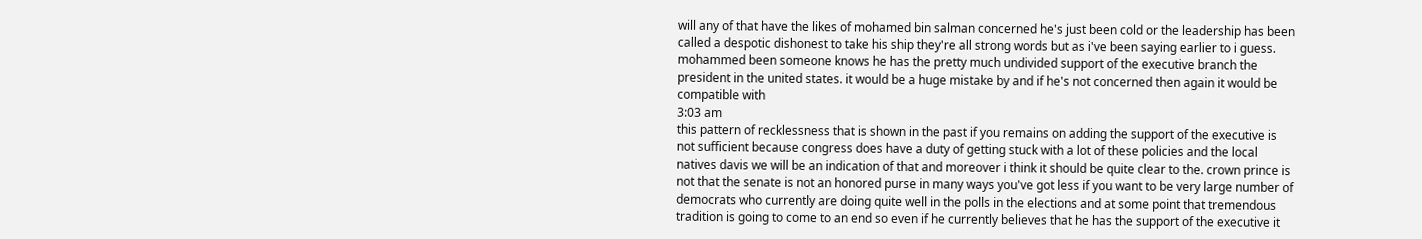will any of that have the likes of mohamed bin salman concerned he's just been cold or the leadership has been called a despotic dishonest to take his ship they're all strong words but as i've been saying earlier to i guess. mohammed been someone knows he has the pretty much undivided support of the executive branch the president in the united states. it would be a huge mistake by and if he's not concerned then again it would be compatible with
3:03 am
this pattern of recklessness that is shown in the past if you remains on adding the support of the executive is not sufficient because congress does have a duty of getting stuck with a lot of these policies and the local natives davis we will be an indication of that and moreover i think it should be quite clear to the. crown prince is not that the senate is not an honored purse in many ways you've got less if you want to be very large number of democrats who currently are doing quite well in the polls in the elections and at some point that tremendous tradition is going to come to an end so even if he currently believes that he has the support of the executive it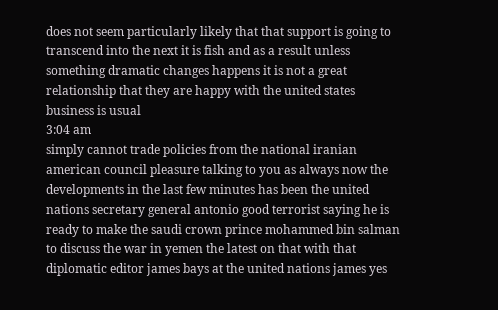does not seem particularly likely that that support is going to transcend into the next it is fish and as a result unless something dramatic changes happens it is not a great relationship that they are happy with the united states business is usual
3:04 am
simply cannot trade policies from the national iranian american council pleasure talking to you as always now the developments in the last few minutes has been the united nations secretary general antonio good terrorist saying he is ready to make the saudi crown prince mohammed bin salman to discuss the war in yemen the latest on that with that diplomatic editor james bays at the united nations james yes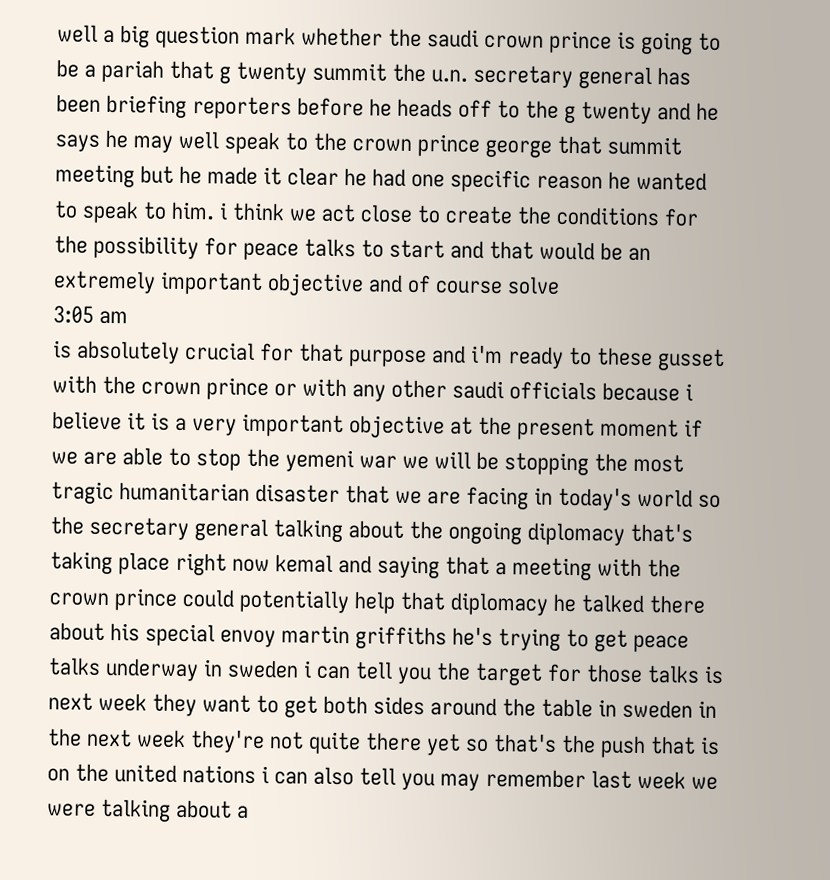well a big question mark whether the saudi crown prince is going to be a pariah that g twenty summit the u.n. secretary general has been briefing reporters before he heads off to the g twenty and he says he may well speak to the crown prince george that summit meeting but he made it clear he had one specific reason he wanted to speak to him. i think we act close to create the conditions for the possibility for peace talks to start and that would be an extremely important objective and of course solve
3:05 am
is absolutely crucial for that purpose and i'm ready to these gusset with the crown prince or with any other saudi officials because i believe it is a very important objective at the present moment if we are able to stop the yemeni war we will be stopping the most tragic humanitarian disaster that we are facing in today's world so the secretary general talking about the ongoing diplomacy that's taking place right now kemal and saying that a meeting with the crown prince could potentially help that diplomacy he talked there about his special envoy martin griffiths he's trying to get peace talks underway in sweden i can tell you the target for those talks is next week they want to get both sides around the table in sweden in the next week they're not quite there yet so that's the push that is on the united nations i can also tell you may remember last week we were talking about a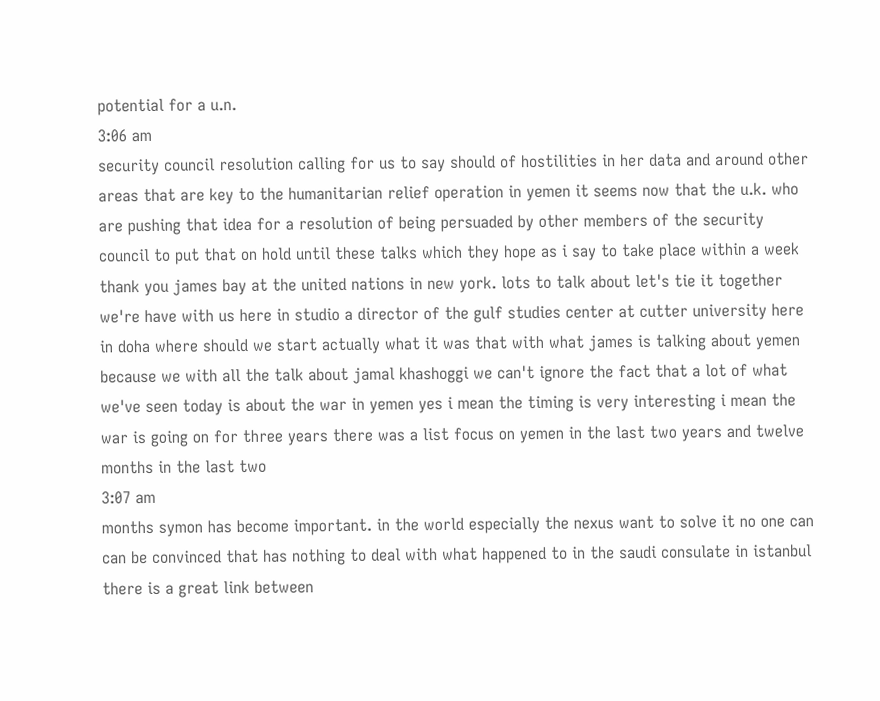potential for a u.n.
3:06 am
security council resolution calling for us to say should of hostilities in her data and around other areas that are key to the humanitarian relief operation in yemen it seems now that the u.k. who are pushing that idea for a resolution of being persuaded by other members of the security council to put that on hold until these talks which they hope as i say to take place within a week thank you james bay at the united nations in new york. lots to talk about let's tie it together we're have with us here in studio a director of the gulf studies center at cutter university here in doha where should we start actually what it was that with what james is talking about yemen because we with all the talk about jamal khashoggi we can't ignore the fact that a lot of what we've seen today is about the war in yemen yes i mean the timing is very interesting i mean the war is going on for three years there was a list focus on yemen in the last two years and twelve months in the last two
3:07 am
months symon has become important. in the world especially the nexus want to solve it no one can can be convinced that has nothing to deal with what happened to in the saudi consulate in istanbul there is a great link between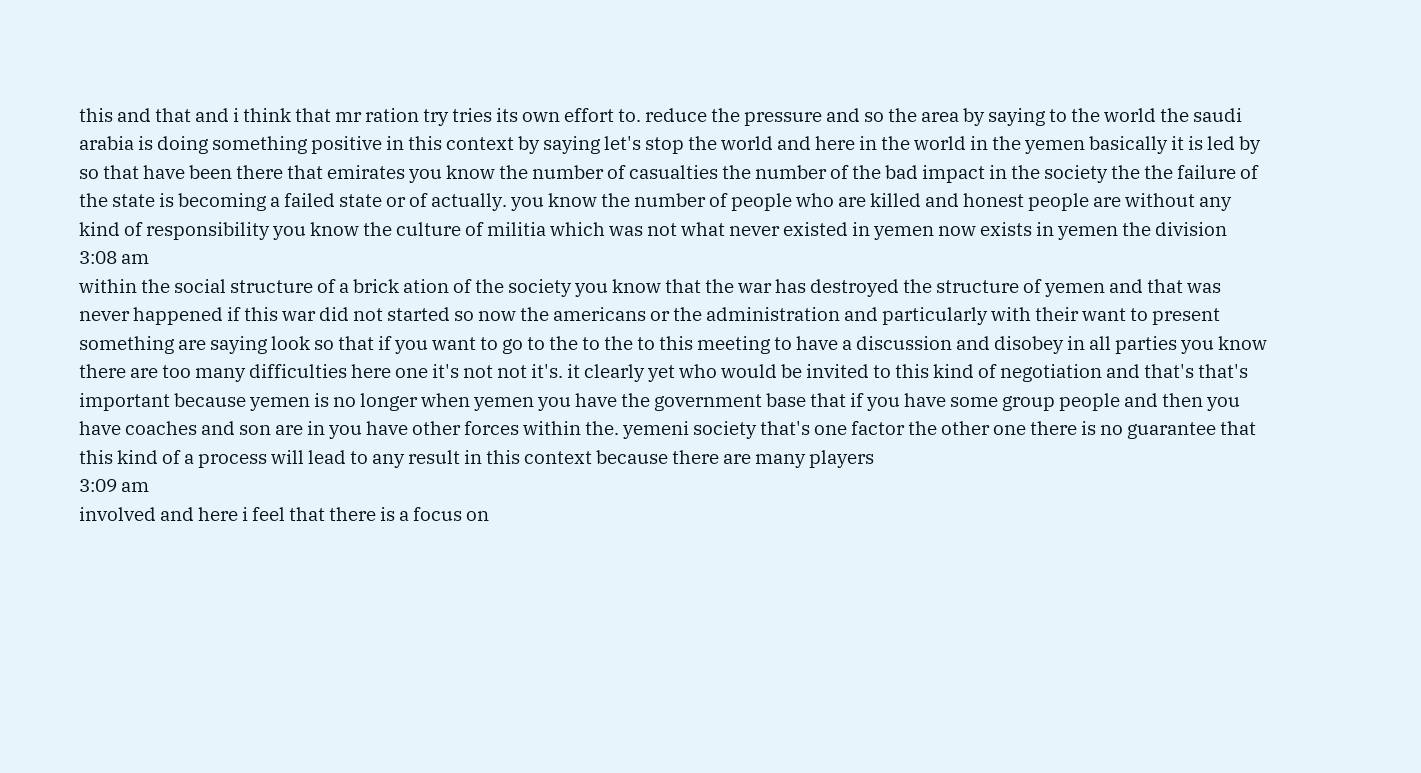this and that and i think that mr ration try tries its own effort to. reduce the pressure and so the area by saying to the world the saudi arabia is doing something positive in this context by saying let's stop the world and here in the world in the yemen basically it is led by so that have been there that emirates you know the number of casualties the number of the bad impact in the society the the failure of the state is becoming a failed state or of actually. you know the number of people who are killed and honest people are without any kind of responsibility you know the culture of militia which was not what never existed in yemen now exists in yemen the division
3:08 am
within the social structure of a brick ation of the society you know that the war has destroyed the structure of yemen and that was never happened if this war did not started so now the americans or the administration and particularly with their want to present something are saying look so that if you want to go to the to the to this meeting to have a discussion and disobey in all parties you know there are too many difficulties here one it's not not it's. it clearly yet who would be invited to this kind of negotiation and that's that's important because yemen is no longer when yemen you have the government base that if you have some group people and then you have coaches and son are in you have other forces within the. yemeni society that's one factor the other one there is no guarantee that this kind of a process will lead to any result in this context because there are many players
3:09 am
involved and here i feel that there is a focus on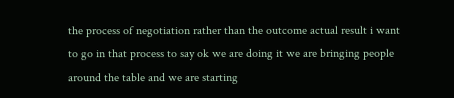the process of negotiation rather than the outcome actual result i want to go in that process to say ok we are doing it we are bringing people around the table and we are starting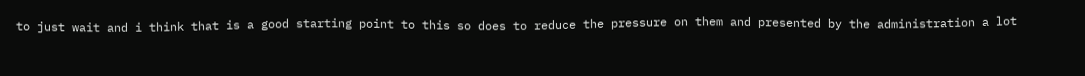to just wait and i think that is a good starting point to this so does to reduce the pressure on them and presented by the administration a lot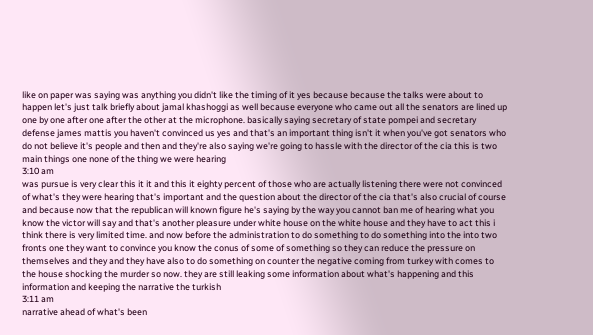like on paper was saying was anything you didn't like the timing of it yes because because the talks were about to happen let's just talk briefly about jamal khashoggi as well because everyone who came out all the senators are lined up one by one after one after the other at the microphone. basically saying secretary of state pompei and secretary defense james mattis you haven't convinced us yes and that's an important thing isn't it when you've got senators who do not believe it's people and then and they're also saying we're going to hassle with the director of the cia this is two main things one none of the thing we were hearing
3:10 am
was pursue is very clear this it it and this it eighty percent of those who are actually listening there were not convinced of what's they were hearing that's important and the question about the director of the cia that's also crucial of course and because now that the republican will known figure he's saying by the way you cannot ban me of hearing what you know the victor will say and that's another pleasure under white house on the white house and they have to act this i think there is very limited time. and now before the administration to do something to do something into the into two fronts one they want to convince you know the conus of some of something so they can reduce the pressure on themselves and they and they have also to do something on counter the negative coming from turkey with comes to the house shocking the murder so now. they are still leaking some information about what's happening and this information and keeping the narrative the turkish
3:11 am
narrative ahead of what's been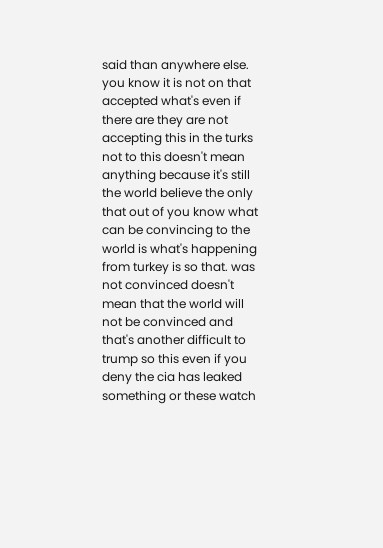said than anywhere else. you know it is not on that accepted what's even if there are they are not accepting this in the turks not to this doesn't mean anything because it's still the world believe the only that out of you know what can be convincing to the world is what's happening from turkey is so that. was not convinced doesn't mean that the world will not be convinced and that's another difficult to trump so this even if you deny the cia has leaked something or these watch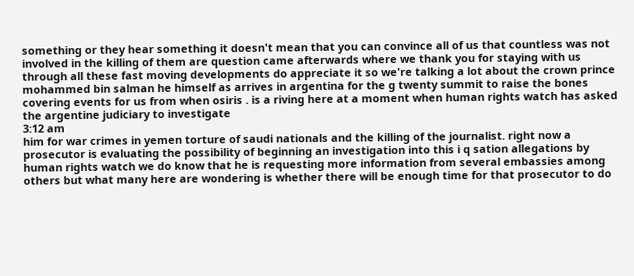something or they hear something it doesn't mean that you can convince all of us that countless was not involved in the killing of them are question came afterwards where we thank you for staying with us through all these fast moving developments do appreciate it so we're talking a lot about the crown prince mohammed bin salman he himself as arrives in argentina for the g twenty summit to raise the bones covering events for us from when osiris . is a riving here at a moment when human rights watch has asked the argentine judiciary to investigate
3:12 am
him for war crimes in yemen torture of saudi nationals and the killing of the journalist. right now a prosecutor is evaluating the possibility of beginning an investigation into this i q sation allegations by human rights watch we do know that he is requesting more information from several embassies among others but what many here are wondering is whether there will be enough time for that prosecutor to do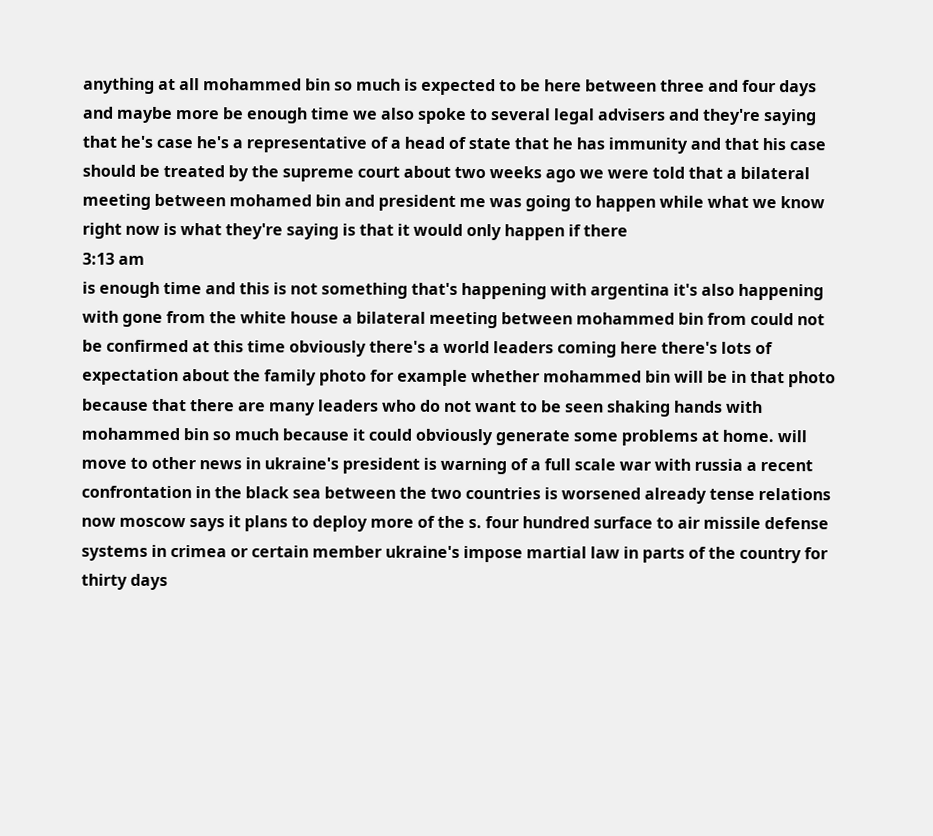anything at all mohammed bin so much is expected to be here between three and four days and maybe more be enough time we also spoke to several legal advisers and they're saying that he's case he's a representative of a head of state that he has immunity and that his case should be treated by the supreme court about two weeks ago we were told that a bilateral meeting between mohamed bin and president me was going to happen while what we know right now is what they're saying is that it would only happen if there
3:13 am
is enough time and this is not something that's happening with argentina it's also happening with gone from the white house a bilateral meeting between mohammed bin from could not be confirmed at this time obviously there's a world leaders coming here there's lots of expectation about the family photo for example whether mohammed bin will be in that photo because that there are many leaders who do not want to be seen shaking hands with mohammed bin so much because it could obviously generate some problems at home. will move to other news in ukraine's president is warning of a full scale war with russia a recent confrontation in the black sea between the two countries is worsened already tense relations now moscow says it plans to deploy more of the s. four hundred surface to air missile defense systems in crimea or certain member ukraine's impose martial law in parts of the country for thirty days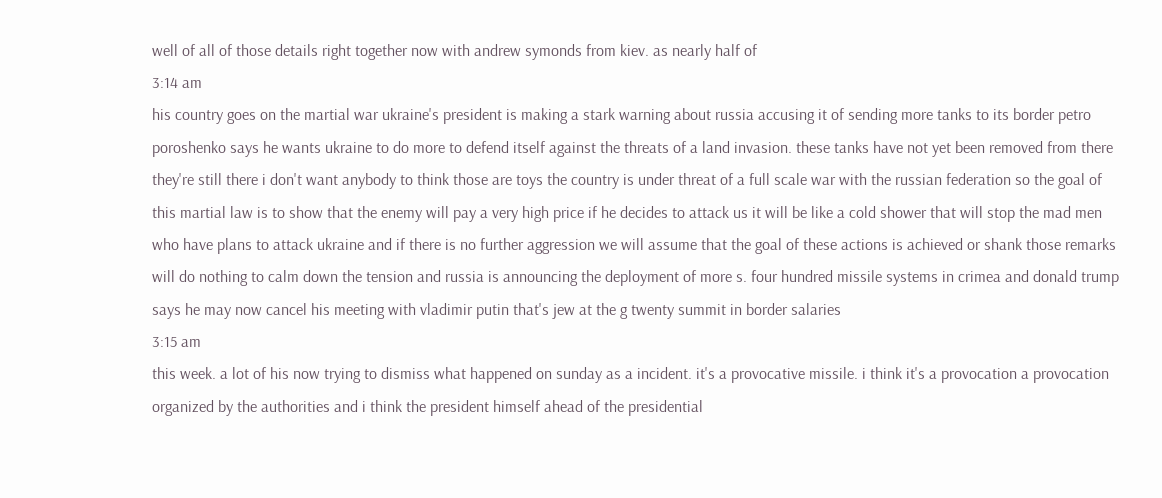well of all of those details right together now with andrew symonds from kiev. as nearly half of
3:14 am
his country goes on the martial war ukraine's president is making a stark warning about russia accusing it of sending more tanks to its border petro poroshenko says he wants ukraine to do more to defend itself against the threats of a land invasion. these tanks have not yet been removed from there they're still there i don't want anybody to think those are toys the country is under threat of a full scale war with the russian federation so the goal of this martial law is to show that the enemy will pay a very high price if he decides to attack us it will be like a cold shower that will stop the mad men who have plans to attack ukraine and if there is no further aggression we will assume that the goal of these actions is achieved or shank those remarks will do nothing to calm down the tension and russia is announcing the deployment of more s. four hundred missile systems in crimea and donald trump says he may now cancel his meeting with vladimir putin that's jew at the g twenty summit in border salaries
3:15 am
this week. a lot of his now trying to dismiss what happened on sunday as a incident. it's a provocative missile. i think it's a provocation a provocation organized by the authorities and i think the president himself ahead of the presidential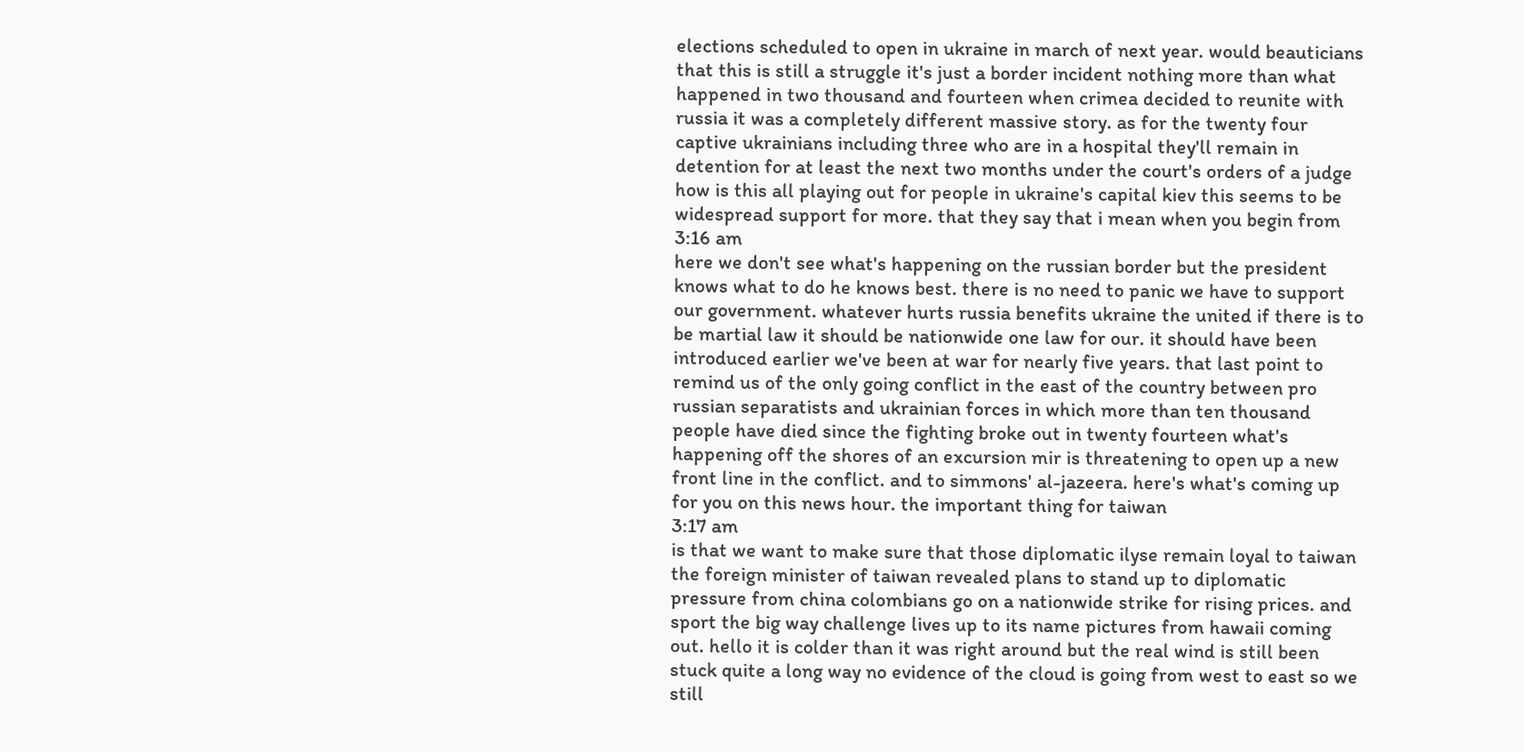elections scheduled to open in ukraine in march of next year. would beauticians that this is still a struggle it's just a border incident nothing more than what happened in two thousand and fourteen when crimea decided to reunite with russia it was a completely different massive story. as for the twenty four captive ukrainians including three who are in a hospital they'll remain in detention for at least the next two months under the court's orders of a judge how is this all playing out for people in ukraine's capital kiev this seems to be widespread support for more. that they say that i mean when you begin from
3:16 am
here we don't see what's happening on the russian border but the president knows what to do he knows best. there is no need to panic we have to support our government. whatever hurts russia benefits ukraine the united if there is to be martial law it should be nationwide one law for our. it should have been introduced earlier we've been at war for nearly five years. that last point to remind us of the only going conflict in the east of the country between pro russian separatists and ukrainian forces in which more than ten thousand people have died since the fighting broke out in twenty fourteen what's happening off the shores of an excursion mir is threatening to open up a new front line in the conflict. and to simmons' al-jazeera. here's what's coming up for you on this news hour. the important thing for taiwan
3:17 am
is that we want to make sure that those diplomatic ilyse remain loyal to taiwan the foreign minister of taiwan revealed plans to stand up to diplomatic pressure from china colombians go on a nationwide strike for rising prices. and sport the big way challenge lives up to its name pictures from hawaii coming out. hello it is colder than it was right around but the real wind is still been stuck quite a long way no evidence of the cloud is going from west to east so we still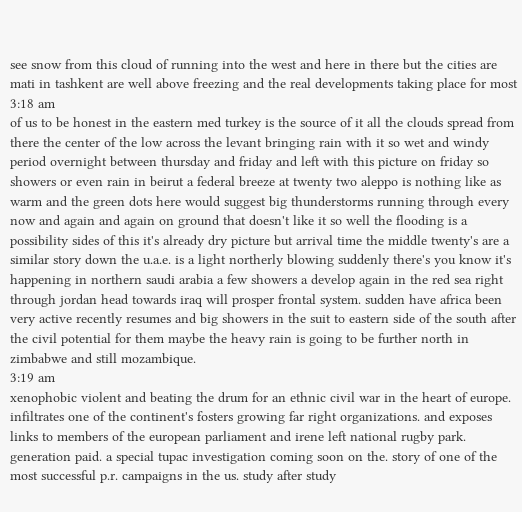see snow from this cloud of running into the west and here in there but the cities are mati in tashkent are well above freezing and the real developments taking place for most
3:18 am
of us to be honest in the eastern med turkey is the source of it all the clouds spread from there the center of the low across the levant bringing rain with it so wet and windy period overnight between thursday and friday and left with this picture on friday so showers or even rain in beirut a federal breeze at twenty two aleppo is nothing like as warm and the green dots here would suggest big thunderstorms running through every now and again and again on ground that doesn't like it so well the flooding is a possibility sides of this it's already dry picture but arrival time the middle twenty's are a similar story down the u.a.e. is a light northerly blowing suddenly there's you know it's happening in northern saudi arabia a few showers a develop again in the red sea right through jordan head towards iraq will prosper frontal system. sudden have africa been very active recently resumes and big showers in the suit to eastern side of the south after the civil potential for them maybe the heavy rain is going to be further north in zimbabwe and still mozambique.
3:19 am
xenophobic violent and beating the drum for an ethnic civil war in the heart of europe. infiltrates one of the continent's fosters growing far right organizations. and exposes links to members of the european parliament and irene left national rugby park. generation paid. a special tupac investigation coming soon on the. story of one of the most successful p.r. campaigns in the us. study after study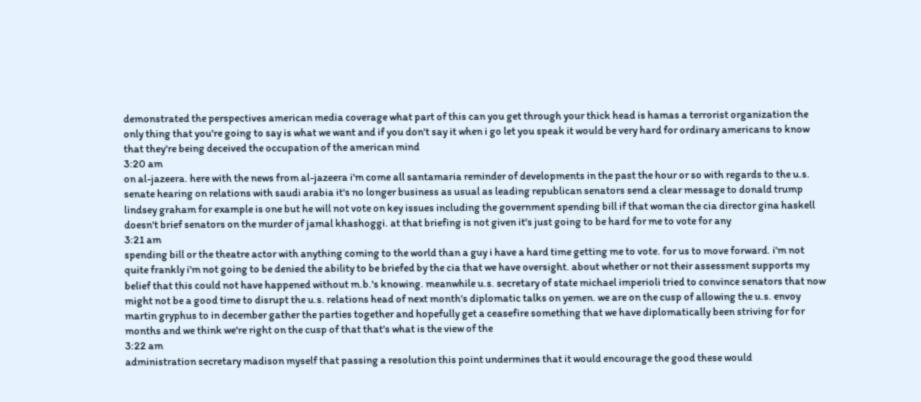demonstrated the perspectives american media coverage what part of this can you get through your thick head is hamas a terrorist organization the only thing that you're going to say is what we want and if you don't say it when i go let you speak it would be very hard for ordinary americans to know that they're being deceived the occupation of the american mind
3:20 am
on al-jazeera. here with the news from al-jazeera i'm come all santamaria reminder of developments in the past the hour or so with regards to the u.s. senate hearing on relations with saudi arabia it's no longer business as usual as leading republican senators send a clear message to donald trump lindsey graham for example is one but he will not vote on key issues including the government spending bill if that woman the cia director gina haskell doesn't brief senators on the murder of jamal khashoggi. at that briefing is not given it's just going to be hard for me to vote for any
3:21 am
spending bill or the theatre actor with anything coming to the world than a guy i have a hard time getting me to vote. for us to move forward. i'm not quite frankly i'm not going to be denied the ability to be briefed by the cia that we have oversight. about whether or not their assessment supports my belief that this could not have happened without m.b.'s knowing. meanwhile u.s. secretary of state michael imperioli tried to convince senators that now might not be a good time to disrupt the u.s. relations head of next month's diplomatic talks on yemen. we are on the cusp of allowing the u.s. envoy martin gryphus to in december gather the parties together and hopefully get a ceasefire something that we have diplomatically been striving for for months and we think we're right on the cusp of that that's what is the view of the
3:22 am
administration secretary madison myself that passing a resolution this point undermines that it would encourage the good these would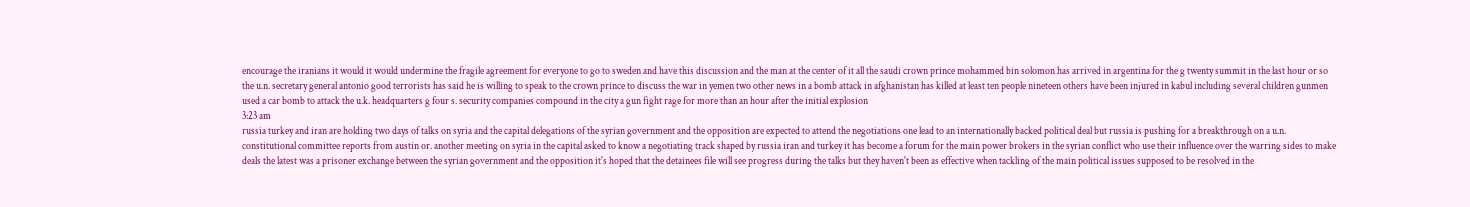encourage the iranians it would it would undermine the fragile agreement for everyone to go to sweden and have this discussion and the man at the center of it all the saudi crown prince mohammed bin solomon has arrived in argentina for the g twenty summit in the last hour or so the u.n. secretary general antonio good terrorists has said he is willing to speak to the crown prince to discuss the war in yemen two other news in a bomb attack in afghanistan has killed at least ten people nineteen others have been injured in kabul including several children gunmen used a car bomb to attack the u.k. headquarters g four s. security companies compound in the city a gun fight rage for more than an hour after the initial explosion
3:23 am
russia turkey and iran are holding two days of talks on syria and the capital delegations of the syrian government and the opposition are expected to attend the negotiations one lead to an internationally backed political deal but russia is pushing for a breakthrough on a u.n. constitutional committee reports from austin or. another meeting on syria in the capital asked to know a negotiating track shaped by russia iran and turkey it has become a forum for the main power brokers in the syrian conflict who use their influence over the warring sides to make deals the latest was a prisoner exchange between the syrian government and the opposition it's hoped that the detainees file will see progress during the talks but they haven't been as effective when tackling of the main political issues supposed to be resolved in the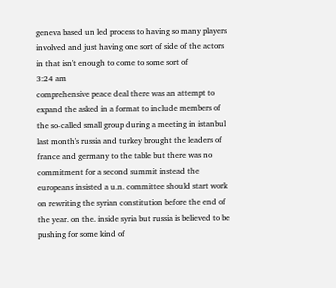geneva based un led process to having so many players involved and just having one sort of side of the actors in that isn't enough to come to some sort of
3:24 am
comprehensive peace deal there was an attempt to expand the asked in a format to include members of the so-called small group during a meeting in istanbul last month's russia and turkey brought the leaders of france and germany to the table but there was no commitment for a second summit instead the europeans insisted a u.n. committee should start work on rewriting the syrian constitution before the end of the year. on the. inside syria but russia is believed to be pushing for some kind of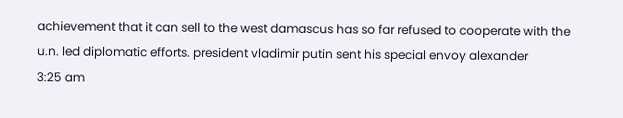achievement that it can sell to the west damascus has so far refused to cooperate with the u.n. led diplomatic efforts. president vladimir putin sent his special envoy alexander
3:25 am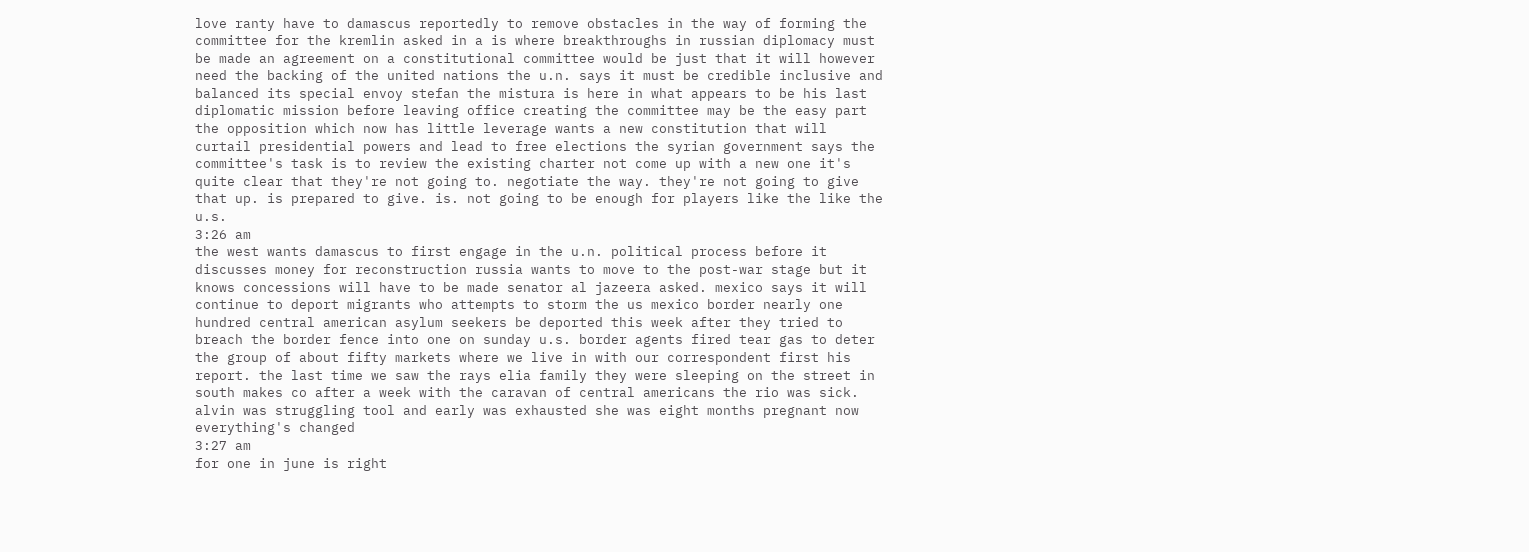love ranty have to damascus reportedly to remove obstacles in the way of forming the committee for the kremlin asked in a is where breakthroughs in russian diplomacy must be made an agreement on a constitutional committee would be just that it will however need the backing of the united nations the u.n. says it must be credible inclusive and balanced its special envoy stefan the mistura is here in what appears to be his last diplomatic mission before leaving office creating the committee may be the easy part the opposition which now has little leverage wants a new constitution that will curtail presidential powers and lead to free elections the syrian government says the committee's task is to review the existing charter not come up with a new one it's quite clear that they're not going to. negotiate the way. they're not going to give that up. is prepared to give. is. not going to be enough for players like the like the u.s.
3:26 am
the west wants damascus to first engage in the u.n. political process before it discusses money for reconstruction russia wants to move to the post-war stage but it knows concessions will have to be made senator al jazeera asked. mexico says it will continue to deport migrants who attempts to storm the us mexico border nearly one hundred central american asylum seekers be deported this week after they tried to breach the border fence into one on sunday u.s. border agents fired tear gas to deter the group of about fifty markets where we live in with our correspondent first his report. the last time we saw the rays elia family they were sleeping on the street in south makes co after a week with the caravan of central americans the rio was sick. alvin was struggling tool and early was exhausted she was eight months pregnant now everything's changed
3:27 am
for one in june is right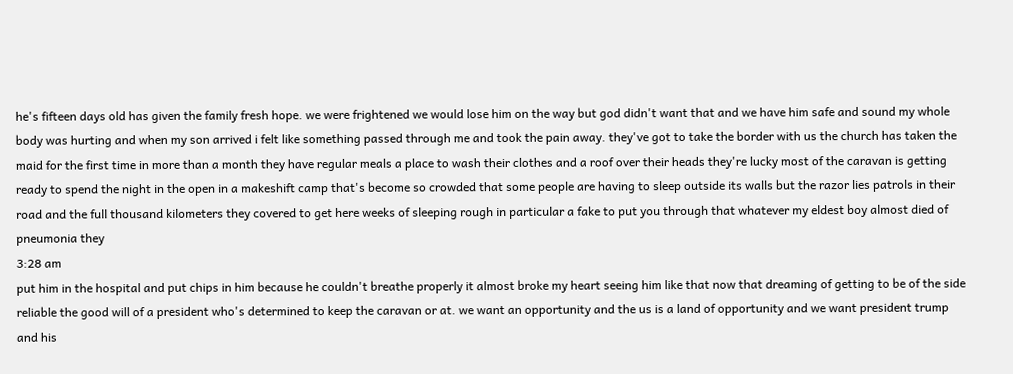he's fifteen days old has given the family fresh hope. we were frightened we would lose him on the way but god didn't want that and we have him safe and sound my whole body was hurting and when my son arrived i felt like something passed through me and took the pain away. they've got to take the border with us the church has taken the maid for the first time in more than a month they have regular meals a place to wash their clothes and a roof over their heads they're lucky most of the caravan is getting ready to spend the night in the open in a makeshift camp that's become so crowded that some people are having to sleep outside its walls but the razor lies patrols in their road and the full thousand kilometers they covered to get here weeks of sleeping rough in particular a fake to put you through that whatever my eldest boy almost died of pneumonia they
3:28 am
put him in the hospital and put chips in him because he couldn't breathe properly it almost broke my heart seeing him like that now that dreaming of getting to be of the side reliable the good will of a president who's determined to keep the caravan or at. we want an opportunity and the us is a land of opportunity and we want president trump and his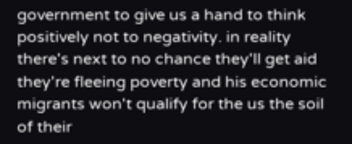government to give us a hand to think positively not to negativity. in reality there's next to no chance they'll get aid they're fleeing poverty and his economic migrants won't qualify for the us the soil of their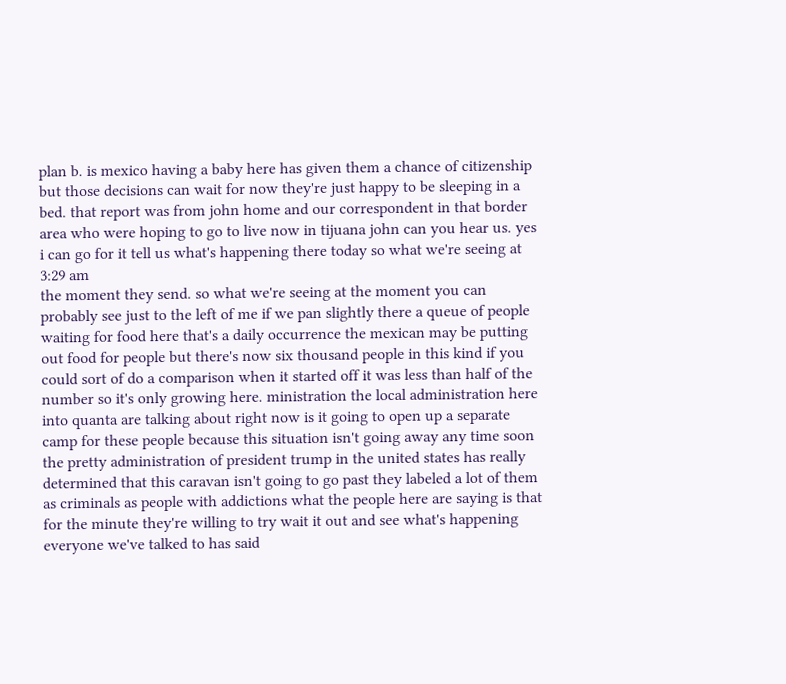plan b. is mexico having a baby here has given them a chance of citizenship but those decisions can wait for now they're just happy to be sleeping in a bed. that report was from john home and our correspondent in that border area who were hoping to go to live now in tijuana john can you hear us. yes i can go for it tell us what's happening there today so what we're seeing at
3:29 am
the moment they send. so what we're seeing at the moment you can probably see just to the left of me if we pan slightly there a queue of people waiting for food here that's a daily occurrence the mexican may be putting out food for people but there's now six thousand people in this kind if you could sort of do a comparison when it started off it was less than half of the number so it's only growing here. ministration the local administration here into quanta are talking about right now is it going to open up a separate camp for these people because this situation isn't going away any time soon the pretty administration of president trump in the united states has really determined that this caravan isn't going to go past they labeled a lot of them as criminals as people with addictions what the people here are saying is that for the minute they're willing to try wait it out and see what's happening everyone we've talked to has said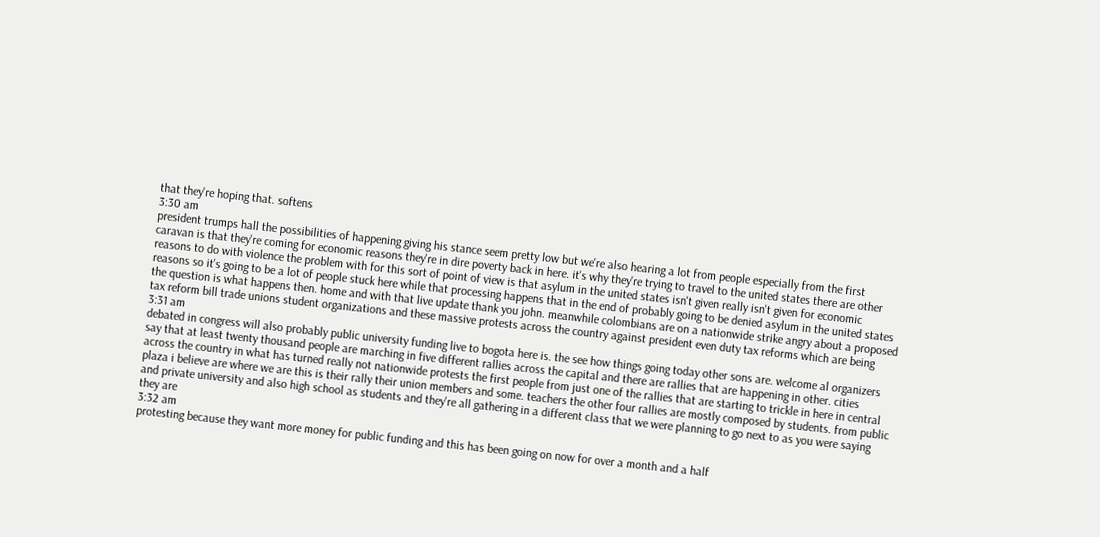that they're hoping that. softens
3:30 am
president trumps hall the possibilities of happening giving his stance seem pretty low but we're also hearing a lot from people especially from the first caravan is that they're coming for economic reasons they're in dire poverty back in here. it's why they're trying to travel to the united states there are other reasons to do with violence the problem with for this sort of point of view is that asylum in the united states isn't given really isn't given for economic reasons so it's going to be a lot of people stuck here while that processing happens that in the end of probably going to be denied asylum in the united states the question is what happens then. home and with that live update thank you john. meanwhile colombians are on a nationwide strike angry about a proposed tax reform bill trade unions student organizations and these massive protests across the country against president even duty tax reforms which are being
3:31 am
debated in congress will also probably public university funding live to bogota here is. the see how things going today other sons are. welcome al organizers say that at least twenty thousand people are marching in five different rallies across the capital and there are rallies that are happening in other. cities across the country in what has turned really not nationwide protests the first people from just one of the rallies that are starting to trickle in here in central plaza i believe are where we are this is their rally their union members and some. teachers the other four rallies are mostly composed by students. from public and private university and also high school as students and they're all gathering in a different class that we were planning to go next to as you were saying they are
3:32 am
protesting because they want more money for public funding and this has been going on now for over a month and a half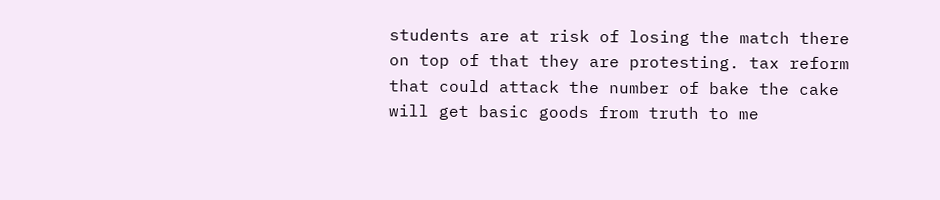students are at risk of losing the match there on top of that they are protesting. tax reform that could attack the number of bake the cake will get basic goods from truth to me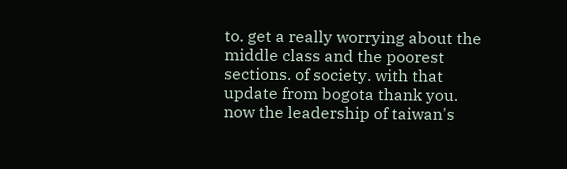to. get a really worrying about the middle class and the poorest sections. of society. with that update from bogota thank you. now the leadership of taiwan's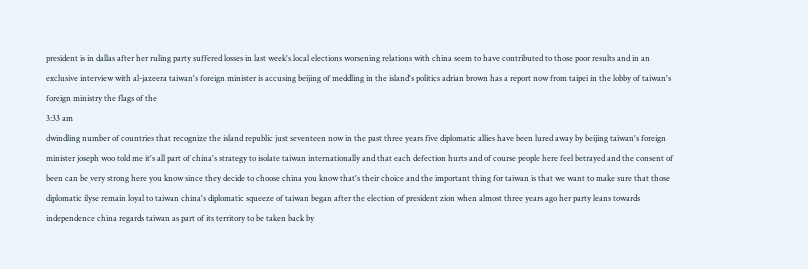president is in dallas after her ruling party suffered losses in last week's local elections worsening relations with china seem to have contributed to those poor results and in an exclusive interview with al-jazeera taiwan's foreign minister is accusing beijing of meddling in the island's politics adrian brown has a report now from taipei in the lobby of taiwan's foreign ministry the flags of the
3:33 am
dwindling number of countries that recognize the island republic just seventeen now in the past three years five diplomatic allies have been lured away by beijing taiwan's foreign minister joseph woo told me it's all part of china's strategy to isolate taiwan internationally and that each defection hurts and of course people here feel betrayed and the consent of been can be very strong here you know since they decide to choose china you know that's their choice and the important thing for taiwan is that we want to make sure that those diplomatic ilyse remain loyal to taiwan china's diplomatic squeeze of taiwan began after the election of president zion when almost three years ago her party leans towards independence china regards taiwan as part of its territory to be taken back by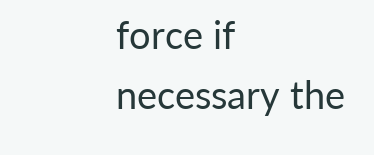force if necessary the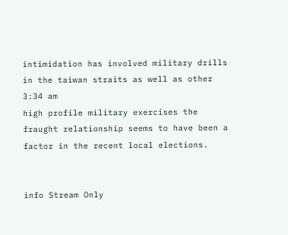intimidation has involved military drills in the taiwan straits as well as other
3:34 am
high profile military exercises the fraught relationship seems to have been a factor in the recent local elections.


info Stream Only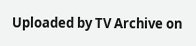Uploaded by TV Archive on